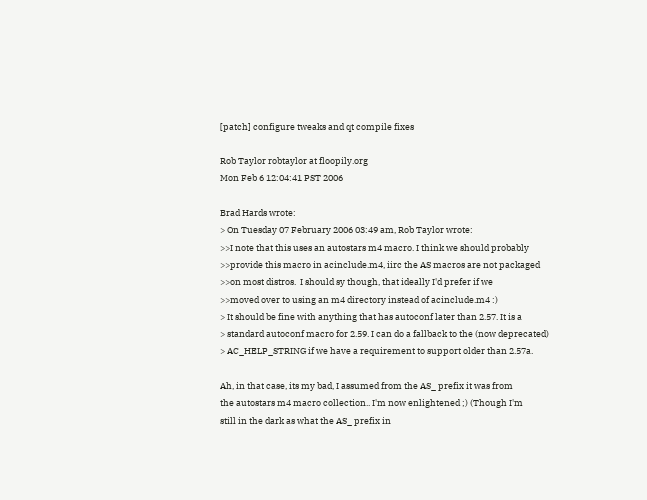[patch] configure tweaks and qt compile fixes

Rob Taylor robtaylor at floopily.org
Mon Feb 6 12:04:41 PST 2006

Brad Hards wrote:
> On Tuesday 07 February 2006 03:49 am, Rob Taylor wrote:
>>I note that this uses an autostars m4 macro. I think we should probably
>>provide this macro in acinclude.m4, iirc the AS macros are not packaged
>>on most distros.  I should sy though, that ideally I'd prefer if we
>>moved over to using an m4 directory instead of acinclude.m4 :)
> It should be fine with anything that has autoconf later than 2.57. It is a
> standard autoconf macro for 2.59. I can do a fallback to the (now deprecated)
> AC_HELP_STRING if we have a requirement to support older than 2.57a.

Ah, in that case, its my bad, I assumed from the AS_ prefix it was from
the autostars m4 macro collection.. I'm now enlightened ;) (Though I'm
still in the dark as what the AS_ prefix in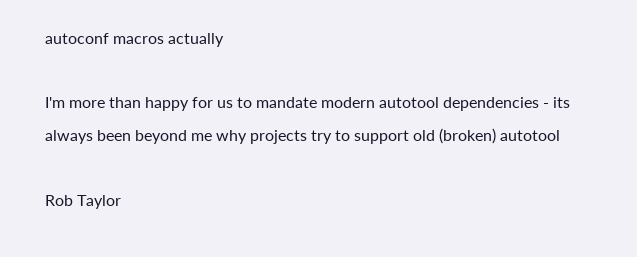autoconf macros actually

I'm more than happy for us to mandate modern autotool dependencies - its
always been beyond me why projects try to support old (broken) autotool

Rob Taylor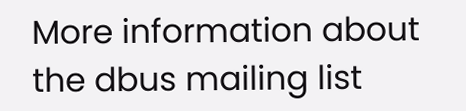More information about the dbus mailing list